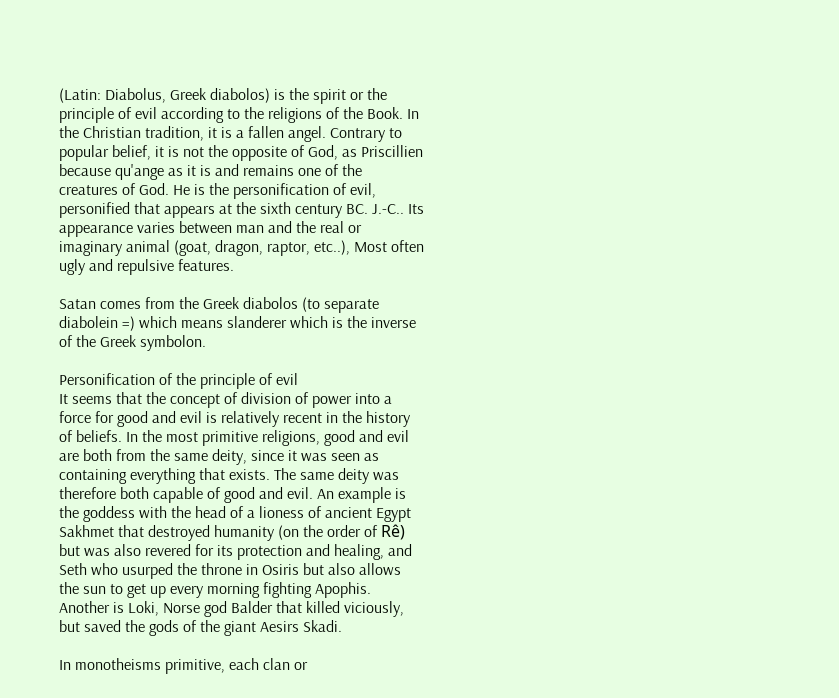(Latin: Diabolus, Greek diabolos) is the spirit or the principle of evil according to the religions of the Book. In the Christian tradition, it is a fallen angel. Contrary to popular belief, it is not the opposite of God, as Priscillien because qu'ange as it is and remains one of the creatures of God. He is the personification of evil, personified that appears at the sixth century BC. J.-C.. Its appearance varies between man and the real or imaginary animal (goat, dragon, raptor, etc..), Most often ugly and repulsive features.

Satan comes from the Greek diabolos (to separate diabolein =) which means slanderer which is the inverse of the Greek symbolon.

Personification of the principle of evil
It seems that the concept of division of power into a force for good and evil is relatively recent in the history of beliefs. In the most primitive religions, good and evil are both from the same deity, since it was seen as containing everything that exists. The same deity was therefore both capable of good and evil. An example is the goddess with the head of a lioness of ancient Egypt Sakhmet that destroyed humanity (on the order of Rê) but was also revered for its protection and healing, and Seth who usurped the throne in Osiris but also allows the sun to get up every morning fighting Apophis. Another is Loki, Norse god Balder that killed viciously, but saved the gods of the giant Aesirs Skadi.

In monotheisms primitive, each clan or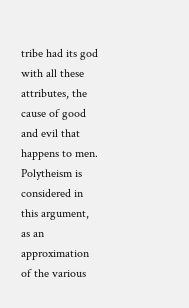tribe had its god with all these attributes, the cause of good and evil that happens to men. Polytheism is considered in this argument, as an approximation of the various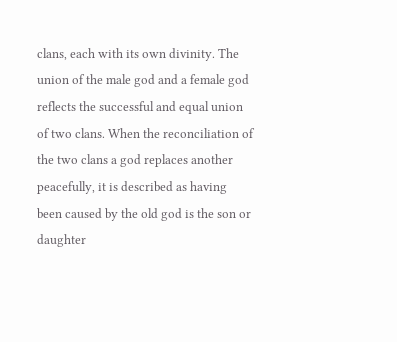clans, each with its own divinity. The union of the male god and a female god reflects the successful and equal union of two clans. When the reconciliation of the two clans a god replaces another peacefully, it is described as having been caused by the old god is the son or daughter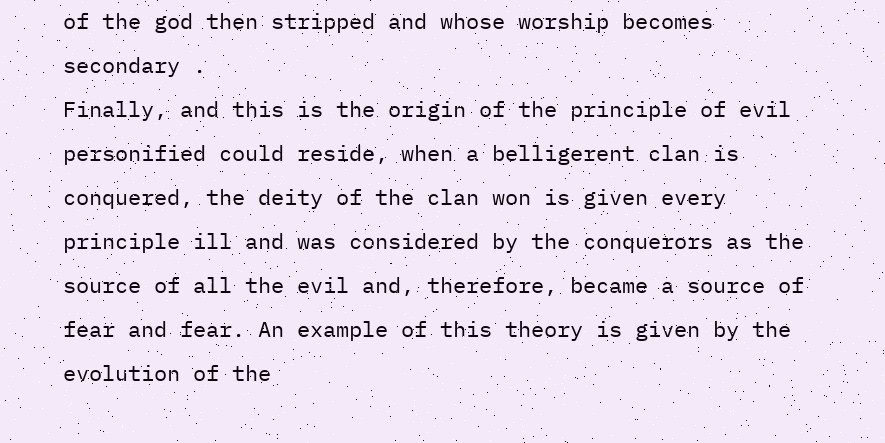of the god then stripped and whose worship becomes secondary .
Finally, and this is the origin of the principle of evil personified could reside, when a belligerent clan is conquered, the deity of the clan won is given every principle ill and was considered by the conquerors as the source of all the evil and, therefore, became a source of fear and fear. An example of this theory is given by the evolution of the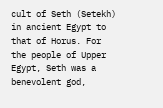cult of Seth (Setekh) in ancient Egypt to that of Horus. For the people of Upper Egypt, Seth was a benevolent god,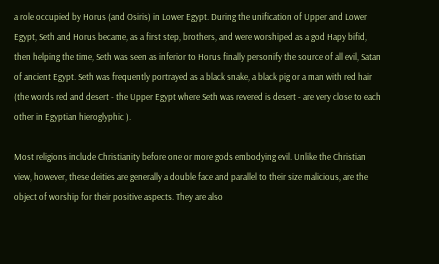a role occupied by Horus (and Osiris) in Lower Egypt. During the unification of Upper and Lower Egypt, Seth and Horus became, as a first step, brothers, and were worshiped as a god Hapy bifid, then helping the time, Seth was seen as inferior to Horus finally personify the source of all evil, Satan of ancient Egypt. Seth was frequently portrayed as a black snake, a black pig or a man with red hair (the words red and desert - the Upper Egypt where Seth was revered is desert - are very close to each other in Egyptian hieroglyphic ).

Most religions include Christianity before one or more gods embodying evil. Unlike the Christian view, however, these deities are generally a double face and parallel to their size malicious, are the object of worship for their positive aspects. They are also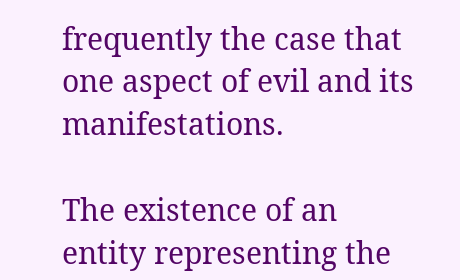frequently the case that one aspect of evil and its manifestations.

The existence of an entity representing the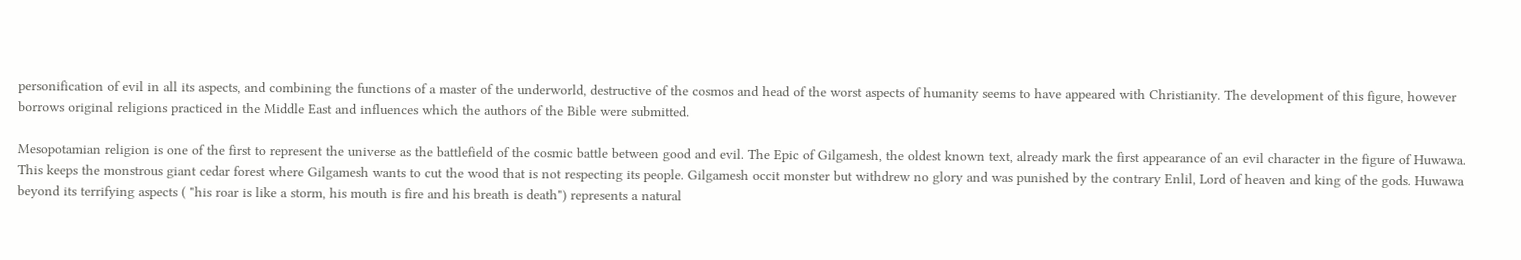personification of evil in all its aspects, and combining the functions of a master of the underworld, destructive of the cosmos and head of the worst aspects of humanity seems to have appeared with Christianity. The development of this figure, however borrows original religions practiced in the Middle East and influences which the authors of the Bible were submitted.

Mesopotamian religion is one of the first to represent the universe as the battlefield of the cosmic battle between good and evil. The Epic of Gilgamesh, the oldest known text, already mark the first appearance of an evil character in the figure of Huwawa. This keeps the monstrous giant cedar forest where Gilgamesh wants to cut the wood that is not respecting its people. Gilgamesh occit monster but withdrew no glory and was punished by the contrary Enlil, Lord of heaven and king of the gods. Huwawa beyond its terrifying aspects ( "his roar is like a storm, his mouth is fire and his breath is death") represents a natural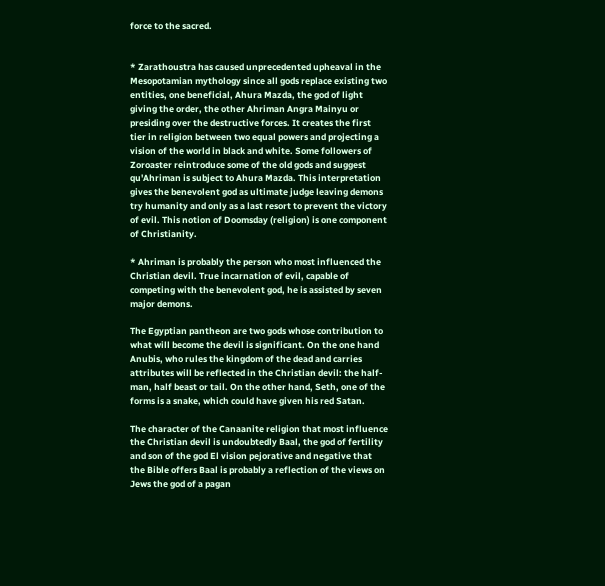force to the sacred.


* Zarathoustra has caused unprecedented upheaval in the Mesopotamian mythology since all gods replace existing two entities, one beneficial, Ahura Mazda, the god of light giving the order, the other Ahriman Angra Mainyu or presiding over the destructive forces. It creates the first tier in religion between two equal powers and projecting a vision of the world in black and white. Some followers of Zoroaster reintroduce some of the old gods and suggest qu'Ahriman is subject to Ahura Mazda. This interpretation gives the benevolent god as ultimate judge leaving demons try humanity and only as a last resort to prevent the victory of evil. This notion of Doomsday (religion) is one component of Christianity.

* Ahriman is probably the person who most influenced the Christian devil. True incarnation of evil, capable of competing with the benevolent god, he is assisted by seven major demons.

The Egyptian pantheon are two gods whose contribution to what will become the devil is significant. On the one hand Anubis, who rules the kingdom of the dead and carries attributes will be reflected in the Christian devil: the half-man, half beast or tail. On the other hand, Seth, one of the forms is a snake, which could have given his red Satan.

The character of the Canaanite religion that most influence the Christian devil is undoubtedly Baal, the god of fertility and son of the god El vision pejorative and negative that the Bible offers Baal is probably a reflection of the views on Jews the god of a pagan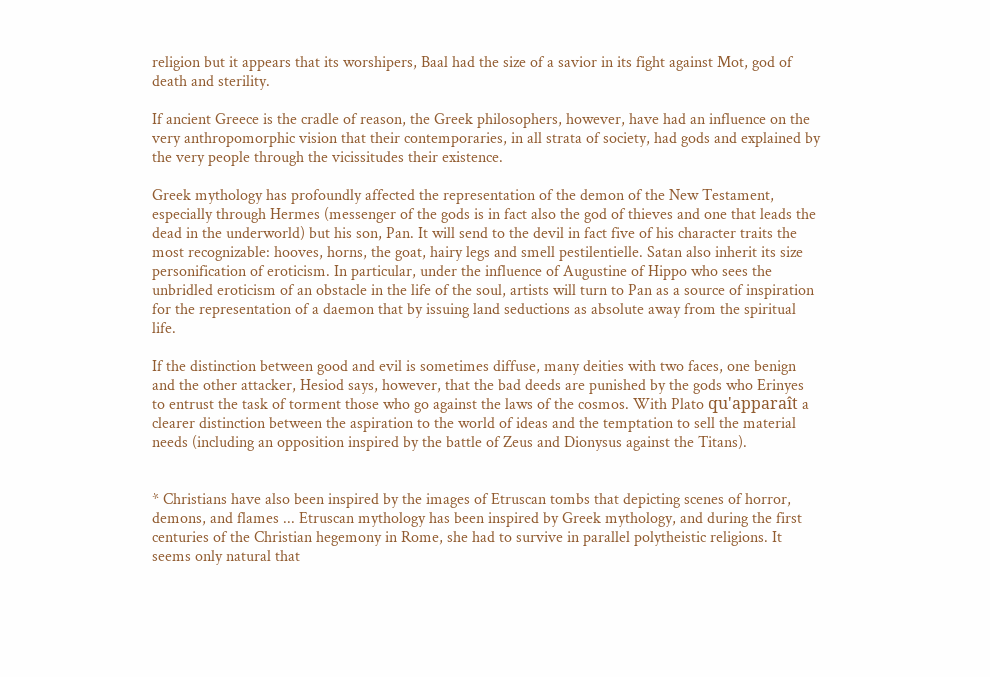religion but it appears that its worshipers, Baal had the size of a savior in its fight against Mot, god of death and sterility.

If ancient Greece is the cradle of reason, the Greek philosophers, however, have had an influence on the very anthropomorphic vision that their contemporaries, in all strata of society, had gods and explained by the very people through the vicissitudes their existence.

Greek mythology has profoundly affected the representation of the demon of the New Testament, especially through Hermes (messenger of the gods is in fact also the god of thieves and one that leads the dead in the underworld) but his son, Pan. It will send to the devil in fact five of his character traits the most recognizable: hooves, horns, the goat, hairy legs and smell pestilentielle. Satan also inherit its size personification of eroticism. In particular, under the influence of Augustine of Hippo who sees the unbridled eroticism of an obstacle in the life of the soul, artists will turn to Pan as a source of inspiration for the representation of a daemon that by issuing land seductions as absolute away from the spiritual life.

If the distinction between good and evil is sometimes diffuse, many deities with two faces, one benign and the other attacker, Hesiod says, however, that the bad deeds are punished by the gods who Erinyes to entrust the task of torment those who go against the laws of the cosmos. With Plato qu'apparaît a clearer distinction between the aspiration to the world of ideas and the temptation to sell the material needs (including an opposition inspired by the battle of Zeus and Dionysus against the Titans).


* Christians have also been inspired by the images of Etruscan tombs that depicting scenes of horror, demons, and flames ... Etruscan mythology has been inspired by Greek mythology, and during the first centuries of the Christian hegemony in Rome, she had to survive in parallel polytheistic religions. It seems only natural that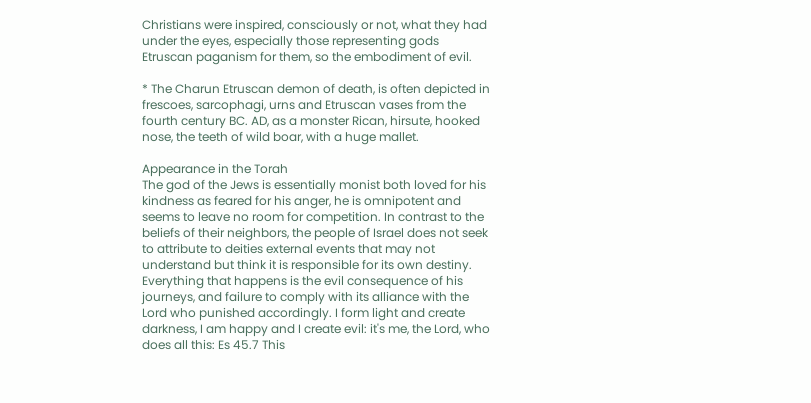Christians were inspired, consciously or not, what they had under the eyes, especially those representing gods Etruscan paganism for them, so the embodiment of evil.

* The Charun Etruscan demon of death, is often depicted in frescoes, sarcophagi, urns and Etruscan vases from the fourth century BC. AD, as a monster Rican, hirsute, hooked nose, the teeth of wild boar, with a huge mallet.

Appearance in the Torah
The god of the Jews is essentially monist both loved for his kindness as feared for his anger, he is omnipotent and seems to leave no room for competition. In contrast to the beliefs of their neighbors, the people of Israel does not seek to attribute to deities external events that may not understand but think it is responsible for its own destiny. Everything that happens is the evil consequence of his journeys, and failure to comply with its alliance with the Lord who punished accordingly. I form light and create darkness, I am happy and I create evil: it's me, the Lord, who does all this: Es 45.7 This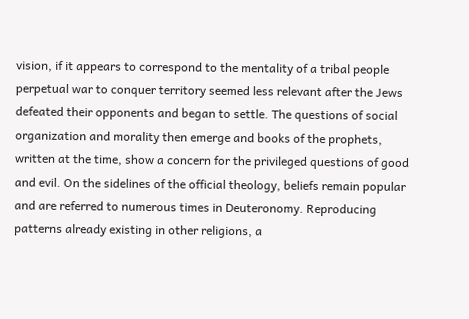vision, if it appears to correspond to the mentality of a tribal people perpetual war to conquer territory seemed less relevant after the Jews defeated their opponents and began to settle. The questions of social organization and morality then emerge and books of the prophets, written at the time, show a concern for the privileged questions of good and evil. On the sidelines of the official theology, beliefs remain popular and are referred to numerous times in Deuteronomy. Reproducing patterns already existing in other religions, a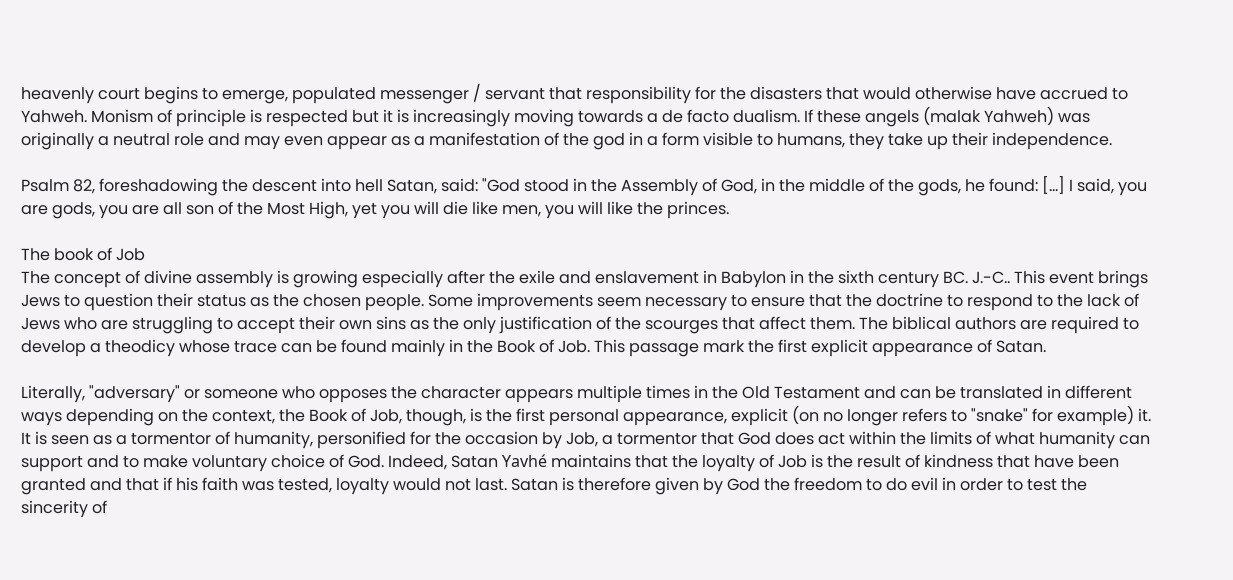heavenly court begins to emerge, populated messenger / servant that responsibility for the disasters that would otherwise have accrued to Yahweh. Monism of principle is respected but it is increasingly moving towards a de facto dualism. If these angels (malak Yahweh) was originally a neutral role and may even appear as a manifestation of the god in a form visible to humans, they take up their independence.

Psalm 82, foreshadowing the descent into hell Satan, said: "God stood in the Assembly of God, in the middle of the gods, he found: [...] I said, you are gods, you are all son of the Most High, yet you will die like men, you will like the princes.

The book of Job
The concept of divine assembly is growing especially after the exile and enslavement in Babylon in the sixth century BC. J.-C.. This event brings Jews to question their status as the chosen people. Some improvements seem necessary to ensure that the doctrine to respond to the lack of Jews who are struggling to accept their own sins as the only justification of the scourges that affect them. The biblical authors are required to develop a theodicy whose trace can be found mainly in the Book of Job. This passage mark the first explicit appearance of Satan.

Literally, "adversary" or someone who opposes the character appears multiple times in the Old Testament and can be translated in different ways depending on the context, the Book of Job, though, is the first personal appearance, explicit (on no longer refers to "snake" for example) it. It is seen as a tormentor of humanity, personified for the occasion by Job, a tormentor that God does act within the limits of what humanity can support and to make voluntary choice of God. Indeed, Satan Yavhé maintains that the loyalty of Job is the result of kindness that have been granted and that if his faith was tested, loyalty would not last. Satan is therefore given by God the freedom to do evil in order to test the sincerity of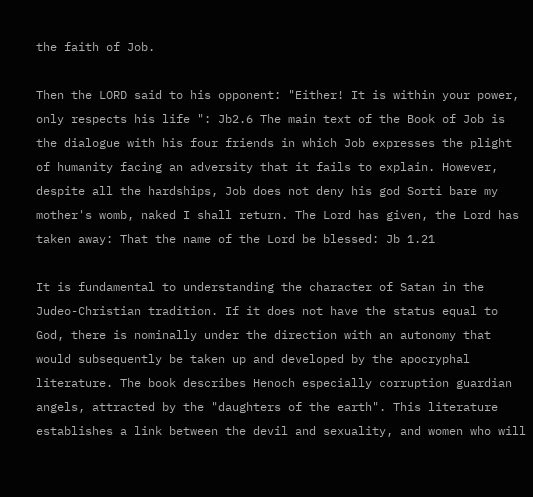the faith of Job.

Then the LORD said to his opponent: "Either! It is within your power, only respects his life ": Jb2.6 The main text of the Book of Job is the dialogue with his four friends in which Job expresses the plight of humanity facing an adversity that it fails to explain. However, despite all the hardships, Job does not deny his god Sorti bare my mother's womb, naked I shall return. The Lord has given, the Lord has taken away: That the name of the Lord be blessed: Jb 1.21

It is fundamental to understanding the character of Satan in the Judeo-Christian tradition. If it does not have the status equal to God, there is nominally under the direction with an autonomy that would subsequently be taken up and developed by the apocryphal literature. The book describes Henoch especially corruption guardian angels, attracted by the "daughters of the earth". This literature establishes a link between the devil and sexuality, and women who will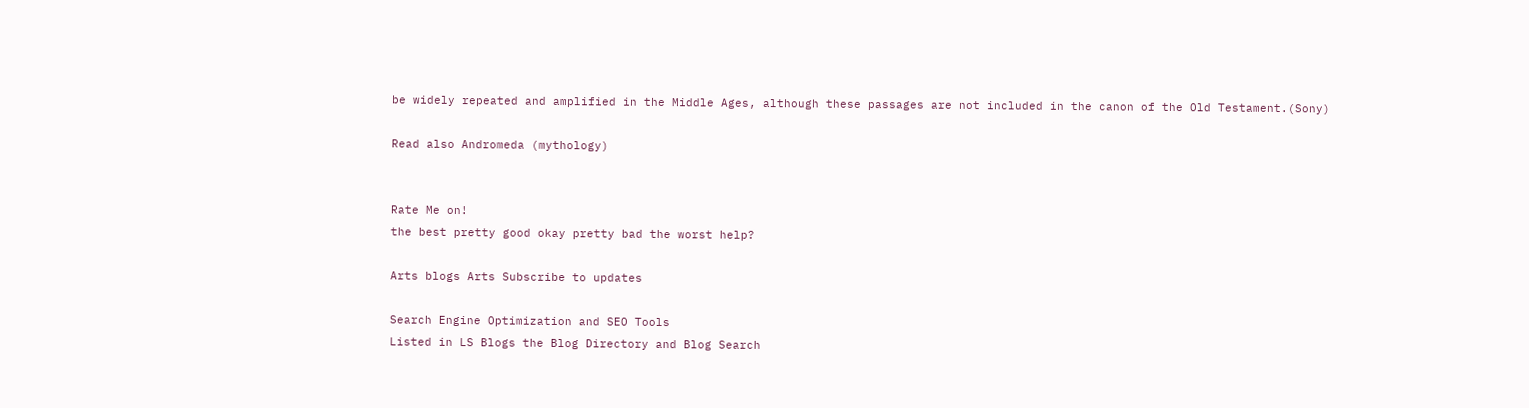be widely repeated and amplified in the Middle Ages, although these passages are not included in the canon of the Old Testament.(Sony)

Read also Andromeda (mythology)


Rate Me on!
the best pretty good okay pretty bad the worst help?

Arts blogs Arts Subscribe to updates

Search Engine Optimization and SEO Tools
Listed in LS Blogs the Blog Directory and Blog Search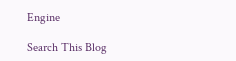Engine

Search This Blog